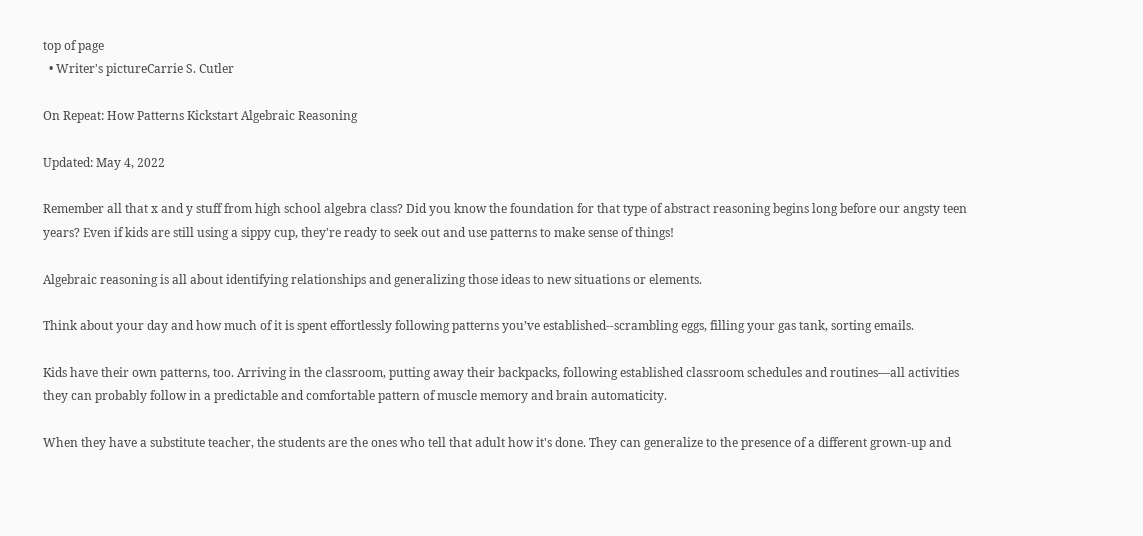top of page
  • Writer's pictureCarrie S. Cutler

On Repeat: How Patterns Kickstart Algebraic Reasoning

Updated: May 4, 2022

Remember all that x and y stuff from high school algebra class? Did you know the foundation for that type of abstract reasoning begins long before our angsty teen years? Even if kids are still using a sippy cup, they're ready to seek out and use patterns to make sense of things!

Algebraic reasoning is all about identifying relationships and generalizing those ideas to new situations or elements.

Think about your day and how much of it is spent effortlessly following patterns you’ve established--scrambling eggs, filling your gas tank, sorting emails.

Kids have their own patterns, too. Arriving in the classroom, putting away their backpacks, following established classroom schedules and routines—all activities they can probably follow in a predictable and comfortable pattern of muscle memory and brain automaticity.

When they have a substitute teacher, the students are the ones who tell that adult how it's done. They can generalize to the presence of a different grown-up and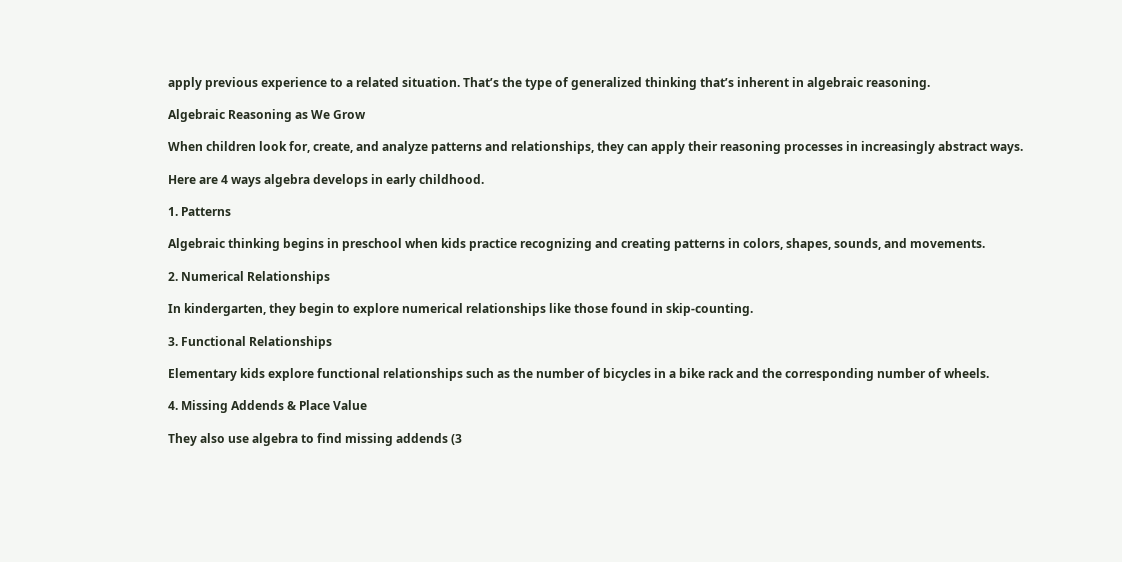apply previous experience to a related situation. That’s the type of generalized thinking that’s inherent in algebraic reasoning.

Algebraic Reasoning as We Grow

When children look for, create, and analyze patterns and relationships, they can apply their reasoning processes in increasingly abstract ways.

Here are 4 ways algebra develops in early childhood.

1. Patterns

Algebraic thinking begins in preschool when kids practice recognizing and creating patterns in colors, shapes, sounds, and movements.

2. Numerical Relationships

In kindergarten, they begin to explore numerical relationships like those found in skip-counting.

3. Functional Relationships

Elementary kids explore functional relationships such as the number of bicycles in a bike rack and the corresponding number of wheels.

4. Missing Addends & Place Value

They also use algebra to find missing addends (3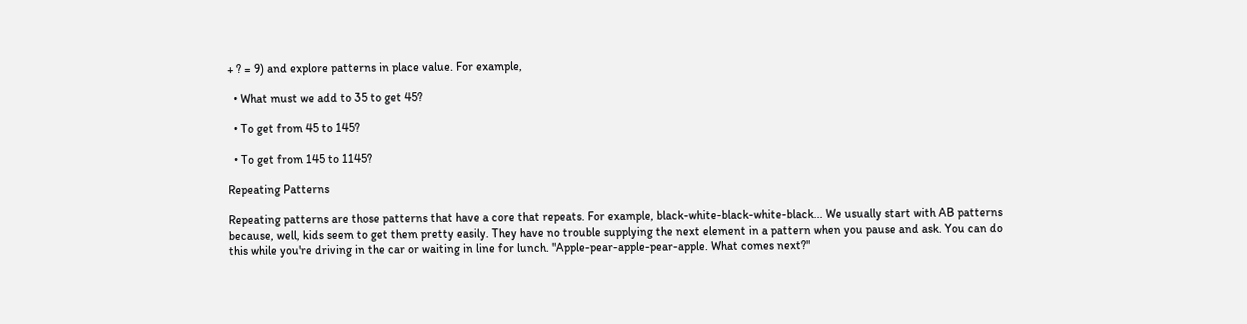+ ? = 9) and explore patterns in place value. For example,

  • What must we add to 35 to get 45?

  • To get from 45 to 145?

  • To get from 145 to 1145?

Repeating Patterns

Repeating patterns are those patterns that have a core that repeats. For example, black-white-black-white-black... We usually start with AB patterns because, well, kids seem to get them pretty easily. They have no trouble supplying the next element in a pattern when you pause and ask. You can do this while you're driving in the car or waiting in line for lunch. "Apple-pear-apple-pear-apple. What comes next?"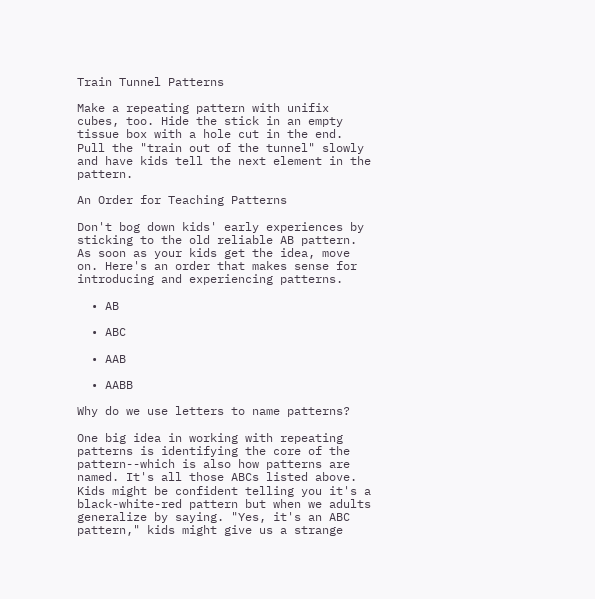Train Tunnel Patterns

Make a repeating pattern with unifix cubes, too. Hide the stick in an empty tissue box with a hole cut in the end. Pull the "train out of the tunnel" slowly and have kids tell the next element in the pattern.

An Order for Teaching Patterns

Don't bog down kids' early experiences by sticking to the old reliable AB pattern. As soon as your kids get the idea, move on. Here's an order that makes sense for introducing and experiencing patterns.

  • AB

  • ABC

  • AAB

  • AABB

Why do we use letters to name patterns?

One big idea in working with repeating patterns is identifying the core of the pattern--which is also how patterns are named. It's all those ABCs listed above. Kids might be confident telling you it's a black-white-red pattern but when we adults generalize by saying. "Yes, it's an ABC pattern," kids might give us a strange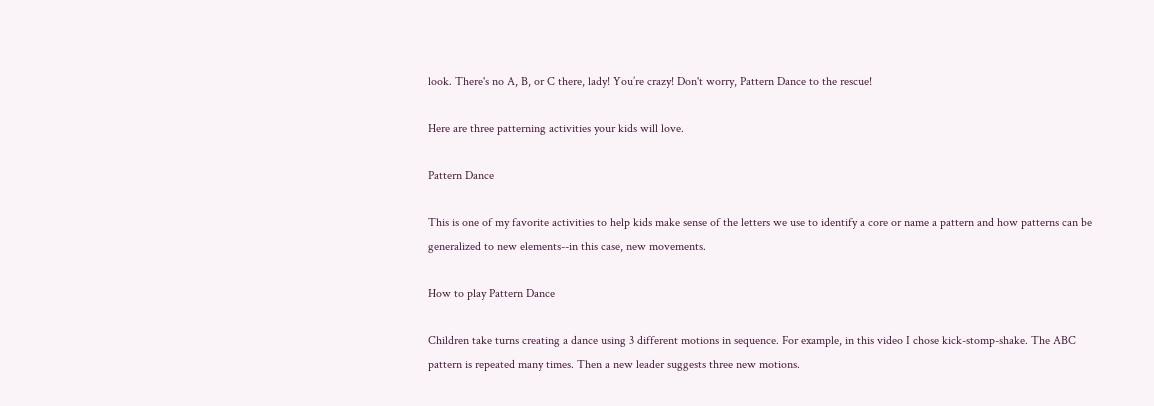look. There's no A, B, or C there, lady! You’re crazy! Don't worry, Pattern Dance to the rescue!

Here are three patterning activities your kids will love.

Pattern Dance

This is one of my favorite activities to help kids make sense of the letters we use to identify a core or name a pattern and how patterns can be generalized to new elements--in this case, new movements.

How to play Pattern Dance

Children take turns creating a dance using 3 different motions in sequence. For example, in this video I chose kick-stomp-shake. The ABC pattern is repeated many times. Then a new leader suggests three new motions.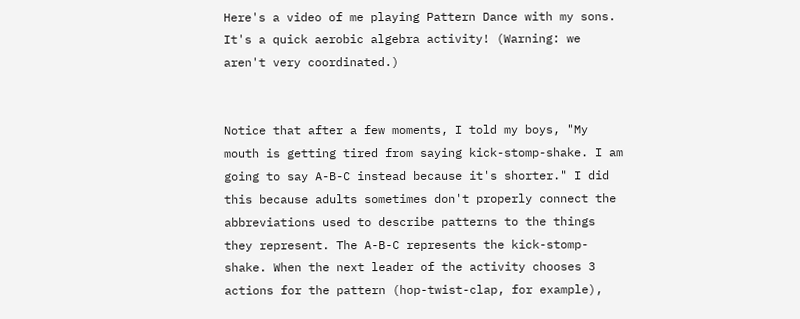Here's a video of me playing Pattern Dance with my sons. It's a quick aerobic algebra activity! (Warning: we aren't very coordinated.)


Notice that after a few moments, I told my boys, "My mouth is getting tired from saying kick-stomp-shake. I am going to say A-B-C instead because it's shorter." I did this because adults sometimes don't properly connect the abbreviations used to describe patterns to the things they represent. The A-B-C represents the kick-stomp-shake. When the next leader of the activity chooses 3 actions for the pattern (hop-twist-clap, for example),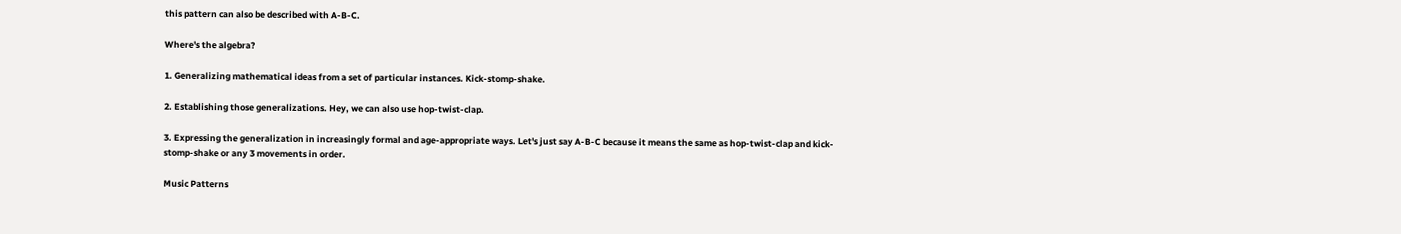this pattern can also be described with A-B-C.

Where's the algebra?

1. Generalizing mathematical ideas from a set of particular instances. Kick-stomp-shake.

2. Establishing those generalizations. Hey, we can also use hop-twist-clap.

3. Expressing the generalization in increasingly formal and age-appropriate ways. Let's just say A-B-C because it means the same as hop-twist-clap and kick-stomp-shake or any 3 movements in order.

Music Patterns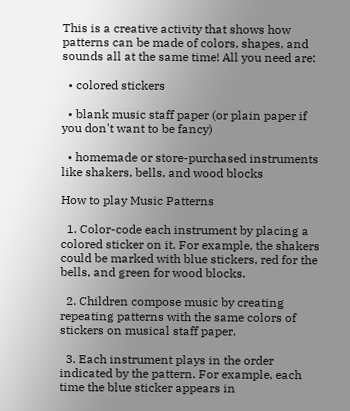This is a creative activity that shows how patterns can be made of colors, shapes, and sounds all at the same time! All you need are:

  • colored stickers

  • blank music staff paper (or plain paper if you don't want to be fancy)

  • homemade or store-purchased instruments like shakers, bells, and wood blocks

How to play Music Patterns

  1. Color-code each instrument by placing a colored sticker on it. For example, the shakers could be marked with blue stickers, red for the bells, and green for wood blocks.

  2. Children compose music by creating repeating patterns with the same colors of stickers on musical staff paper.

  3. Each instrument plays in the order indicated by the pattern. For example, each time the blue sticker appears in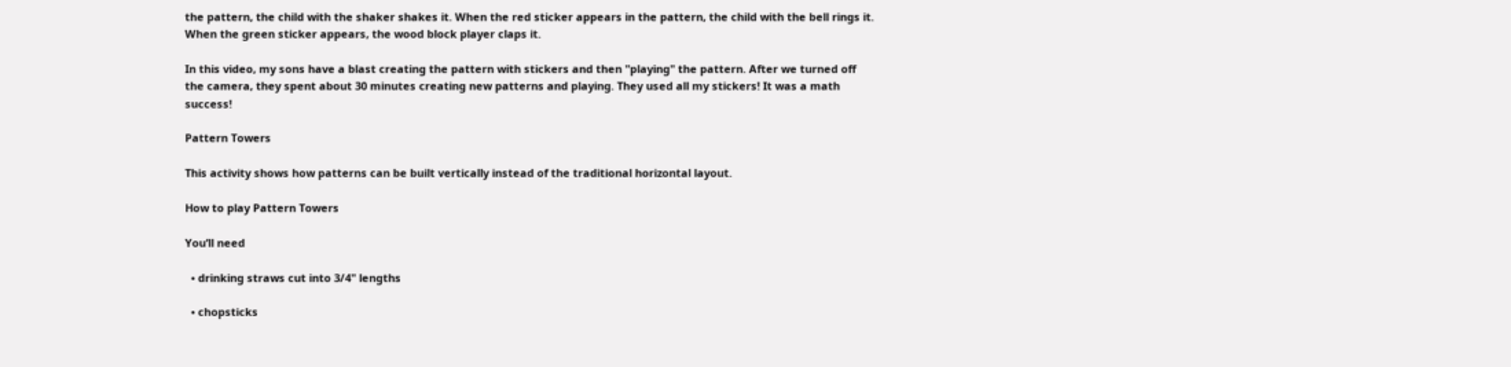the pattern, the child with the shaker shakes it. When the red sticker appears in the pattern, the child with the bell rings it. When the green sticker appears, the wood block player claps it.

In this video, my sons have a blast creating the pattern with stickers and then "playing" the pattern. After we turned off the camera, they spent about 30 minutes creating new patterns and playing. They used all my stickers! It was a math success!

Pattern Towers

This activity shows how patterns can be built vertically instead of the traditional horizontal layout.

How to play Pattern Towers

You’ll need

  • drinking straws cut into 3/4" lengths

  • chopsticks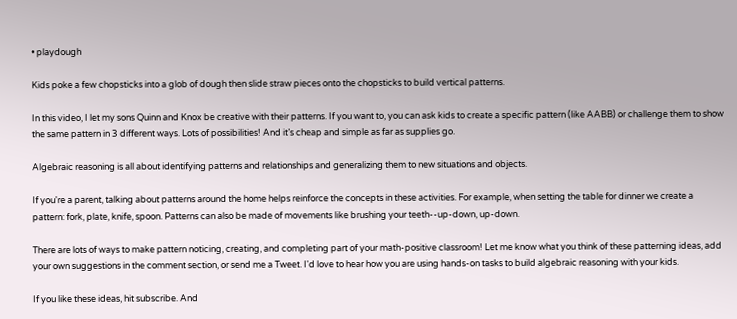• playdough

Kids poke a few chopsticks into a glob of dough then slide straw pieces onto the chopsticks to build vertical patterns.

In this video, I let my sons Quinn and Knox be creative with their patterns. If you want to, you can ask kids to create a specific pattern (like AABB) or challenge them to show the same pattern in 3 different ways. Lots of possibilities! And it’s cheap and simple as far as supplies go.

Algebraic reasoning is all about identifying patterns and relationships and generalizing them to new situations and objects.

If you're a parent, talking about patterns around the home helps reinforce the concepts in these activities. For example, when setting the table for dinner we create a pattern: fork, plate, knife, spoon. Patterns can also be made of movements like brushing your teeth--up-down, up-down.

There are lots of ways to make pattern noticing, creating, and completing part of your math-positive classroom! Let me know what you think of these patterning ideas, add your own suggestions in the comment section, or send me a Tweet. I'd love to hear how you are using hands-on tasks to build algebraic reasoning with your kids.

If you like these ideas, hit subscribe. And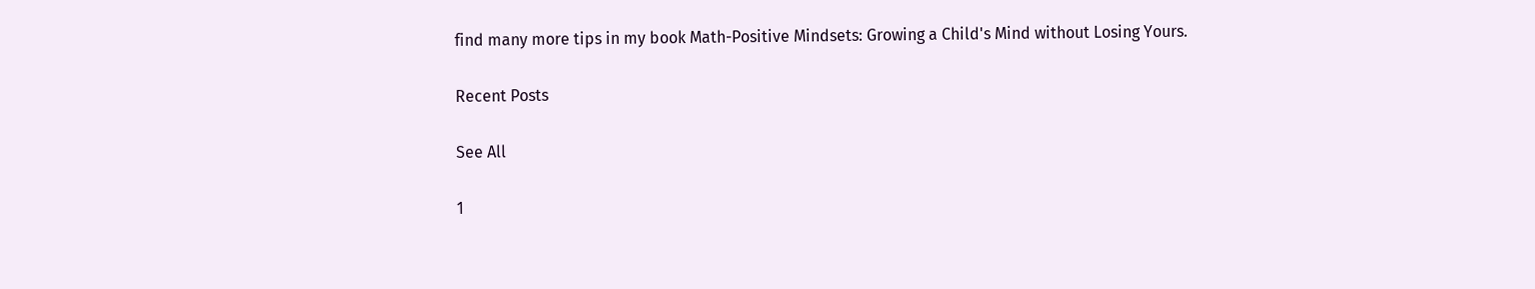find many more tips in my book Math-Positive Mindsets: Growing a Child's Mind without Losing Yours.

Recent Posts

See All

1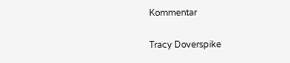Kommentar

Tracy Doverspike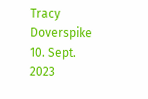Tracy Doverspike
10. Sept. 2023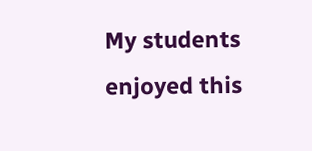My students enjoyed this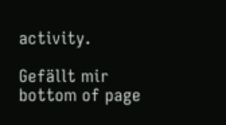activity.

Gefällt mir
bottom of page